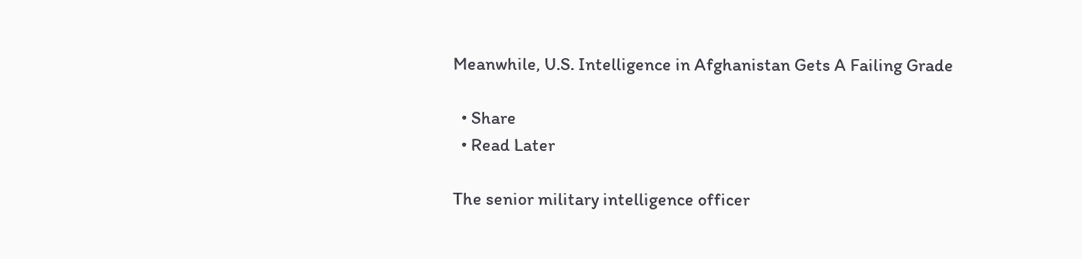Meanwhile, U.S. Intelligence in Afghanistan Gets A Failing Grade

  • Share
  • Read Later

The senior military intelligence officer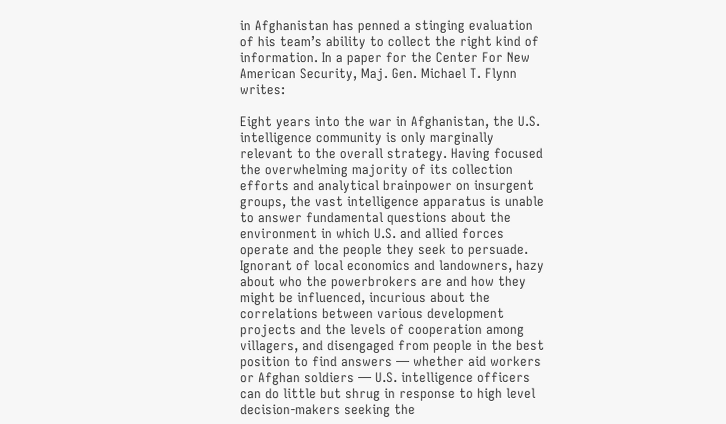in Afghanistan has penned a stinging evaluation of his team’s ability to collect the right kind of information. In a paper for the Center For New American Security, Maj. Gen. Michael T. Flynn writes:

Eight years into the war in Afghanistan, the U.S. intelligence community is only marginally relevant to the overall strategy. Having focused the overwhelming majority of its collection efforts and analytical brainpower on insurgent groups, the vast intelligence apparatus is unable to answer fundamental questions about the environment in which U.S. and allied forces operate and the people they seek to persuade. Ignorant of local economics and landowners, hazy about who the powerbrokers are and how they might be influenced, incurious about the correlations between various development projects and the levels of cooperation among villagers, and disengaged from people in the best position to find answers — whether aid workers or Afghan soldiers — U.S. intelligence officers can do little but shrug in response to high level decision-makers seeking the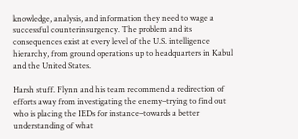knowledge, analysis, and information they need to wage a successful counterinsurgency. The problem and its consequences exist at every level of the U.S. intelligence hierarchy, from ground operations up to headquarters in Kabul and the United States.

Harsh stuff. Flynn and his team recommend a redirection of efforts away from investigating the enemy–trying to find out who is placing the IEDs for instance–towards a better understanding of what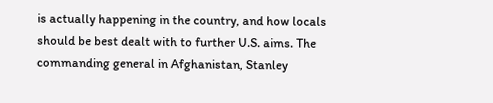is actually happening in the country, and how locals should be best dealt with to further U.S. aims. The commanding general in Afghanistan, Stanley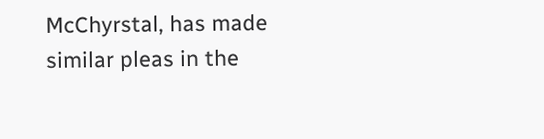McChyrstal, has made similar pleas in the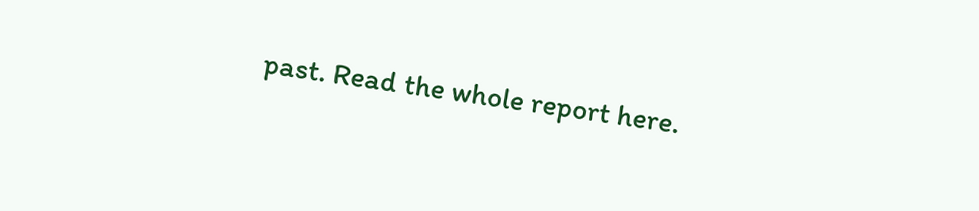past. Read the whole report here.